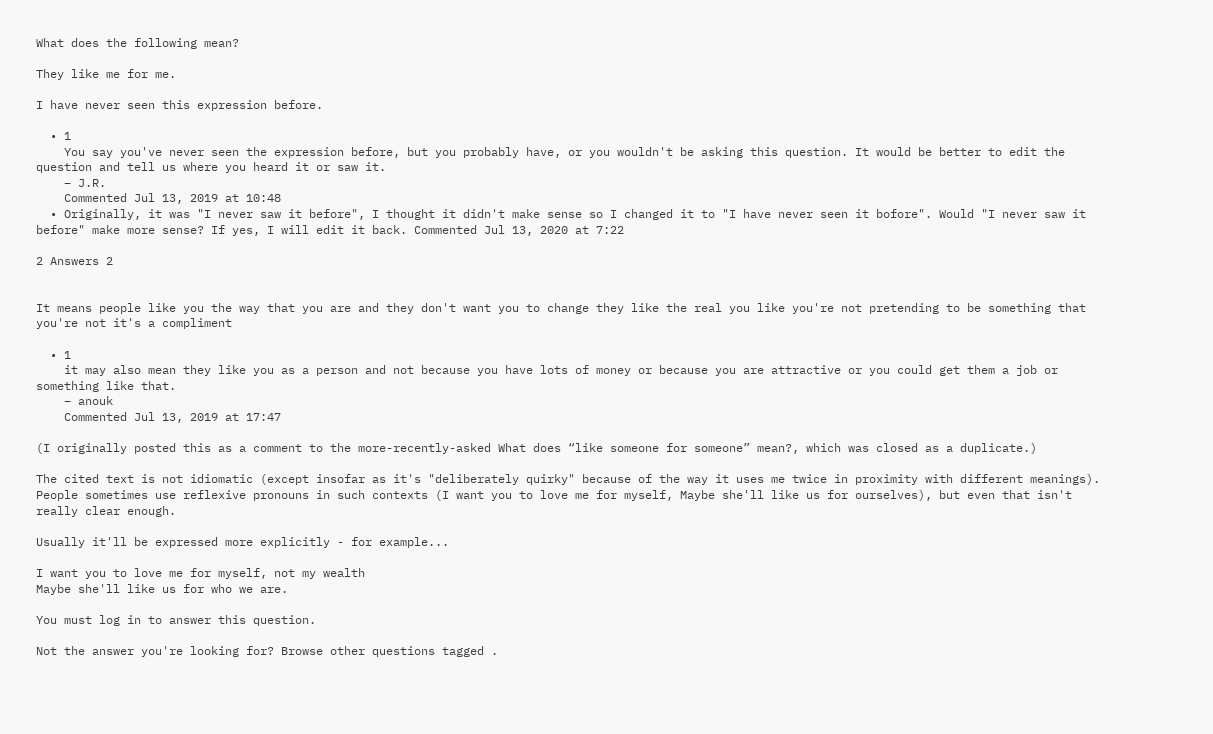What does the following mean?

They like me for me.

I have never seen this expression before.

  • 1
    You say you've never seen the expression before, but you probably have, or you wouldn't be asking this question. It would be better to edit the question and tell us where you heard it or saw it.
    – J.R.
    Commented Jul 13, 2019 at 10:48
  • Originally, it was "I never saw it before", I thought it didn't make sense so I changed it to "I have never seen it bofore". Would "I never saw it before" make more sense? If yes, I will edit it back. Commented Jul 13, 2020 at 7:22

2 Answers 2


It means people like you the way that you are and they don't want you to change they like the real you like you're not pretending to be something that you're not it's a compliment

  • 1
    it may also mean they like you as a person and not because you have lots of money or because you are attractive or you could get them a job or something like that.
    – anouk
    Commented Jul 13, 2019 at 17:47

(I originally posted this as a comment to the more-recently-asked What does “like someone for someone” mean?, which was closed as a duplicate.)

The cited text is not idiomatic (except insofar as it's "deliberately quirky" because of the way it uses me twice in proximity with different meanings). People sometimes use reflexive pronouns in such contexts (I want you to love me for myself, Maybe she'll like us for ourselves), but even that isn't really clear enough.

Usually it'll be expressed more explicitly - for example...

I want you to love me for myself, not my wealth
Maybe she'll like us for who we are.

You must log in to answer this question.

Not the answer you're looking for? Browse other questions tagged .